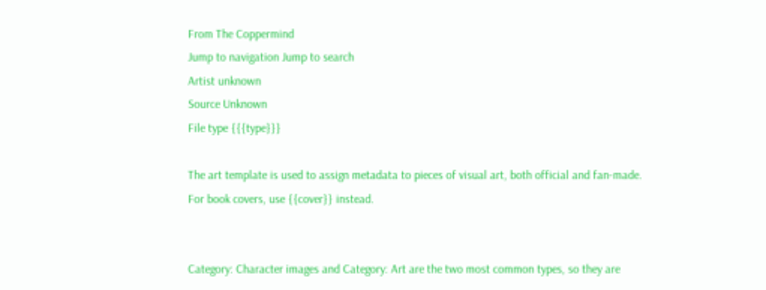From The Coppermind
Jump to navigation Jump to search
Artist unknown
Source Unknown
File type {{{type}}}

The art template is used to assign metadata to pieces of visual art, both official and fan-made. For book covers, use {{cover}} instead.


Category: Character images and Category: Art are the two most common types, so they are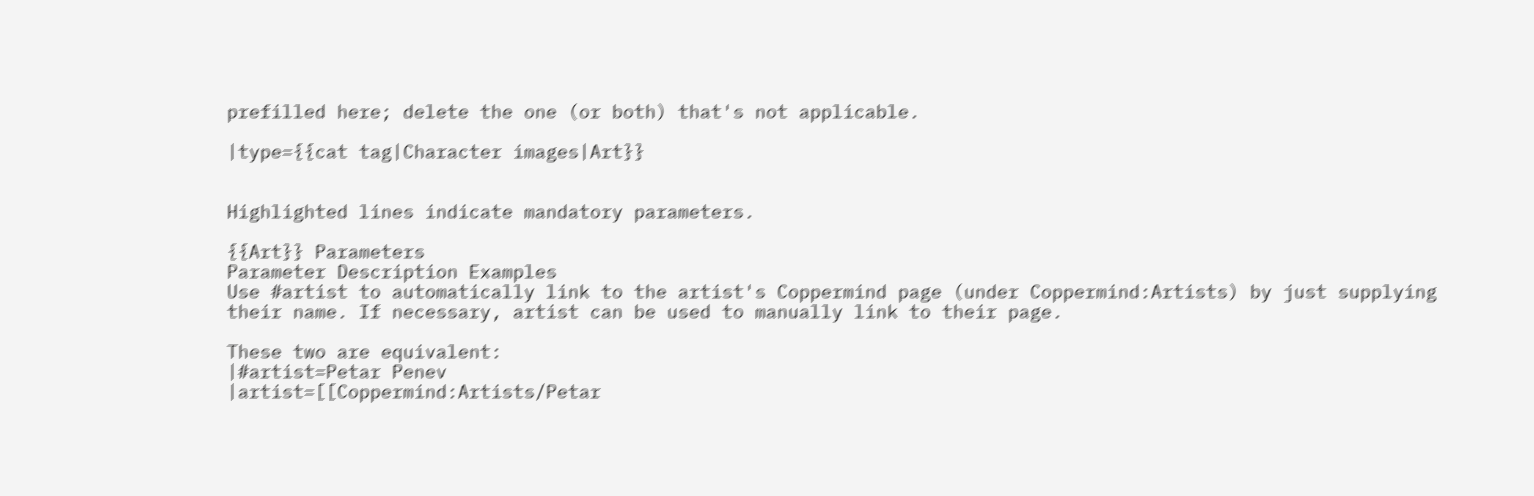prefilled here; delete the one (or both) that's not applicable.

|type={{cat tag|Character images|Art}}


Highlighted lines indicate mandatory parameters.

{{Art}} Parameters
Parameter Description Examples
Use #artist to automatically link to the artist's Coppermind page (under Coppermind:Artists) by just supplying their name. If necessary, artist can be used to manually link to their page.

These two are equivalent:
|#artist=Petar Penev
|artist=[[Coppermind:Artists/Petar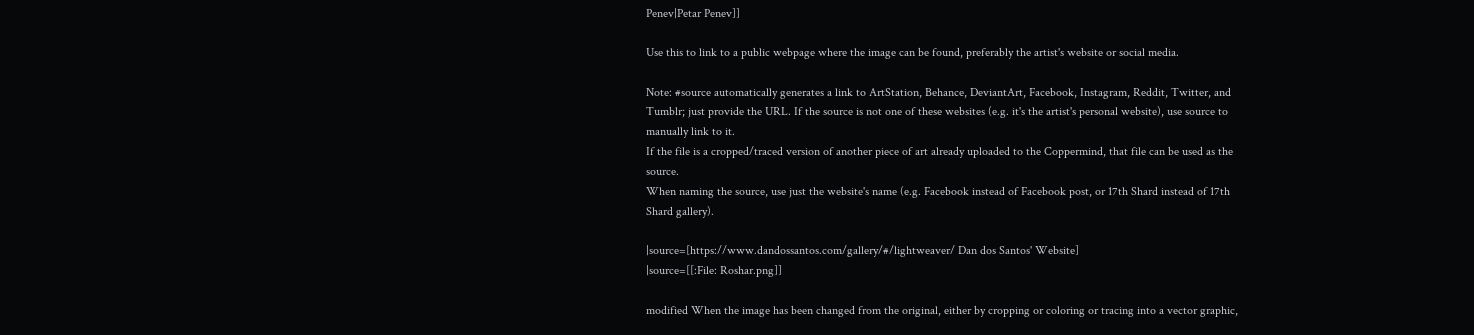Penev|Petar Penev]]

Use this to link to a public webpage where the image can be found, preferably the artist's website or social media.

Note: #source automatically generates a link to ArtStation, Behance, DeviantArt, Facebook, Instagram, Reddit, Twitter, and Tumblr; just provide the URL. If the source is not one of these websites (e.g. it's the artist's personal website), use source to manually link to it.
If the file is a cropped/traced version of another piece of art already uploaded to the Coppermind, that file can be used as the source.
When naming the source, use just the website's name (e.g. Facebook instead of Facebook post, or 17th Shard instead of 17th Shard gallery).

|source=[https://www.dandossantos.com/gallery/#/lightweaver/ Dan dos Santos' Website]
|source=[[:File: Roshar.png]]

modified When the image has been changed from the original, either by cropping or coloring or tracing into a vector graphic,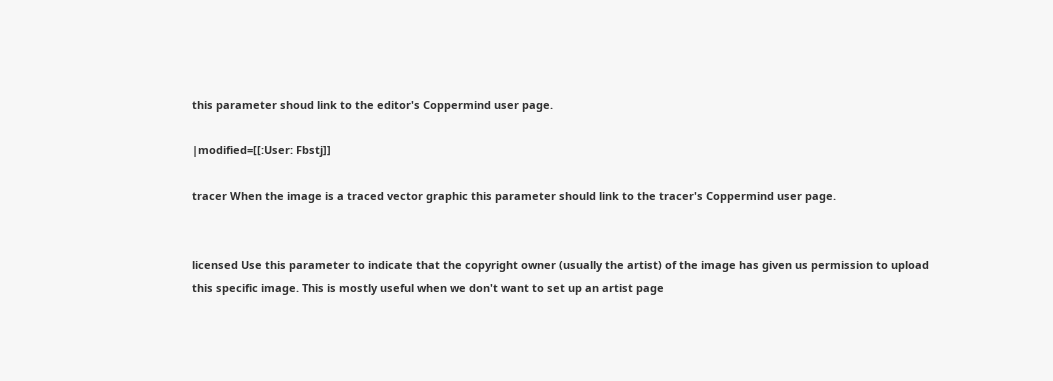this parameter shoud link to the editor's Coppermind user page.

|modified=[[:User: Fbstj]]

tracer When the image is a traced vector graphic this parameter should link to the tracer's Coppermind user page.


licensed Use this parameter to indicate that the copyright owner (usually the artist) of the image has given us permission to upload this specific image. This is mostly useful when we don't want to set up an artist page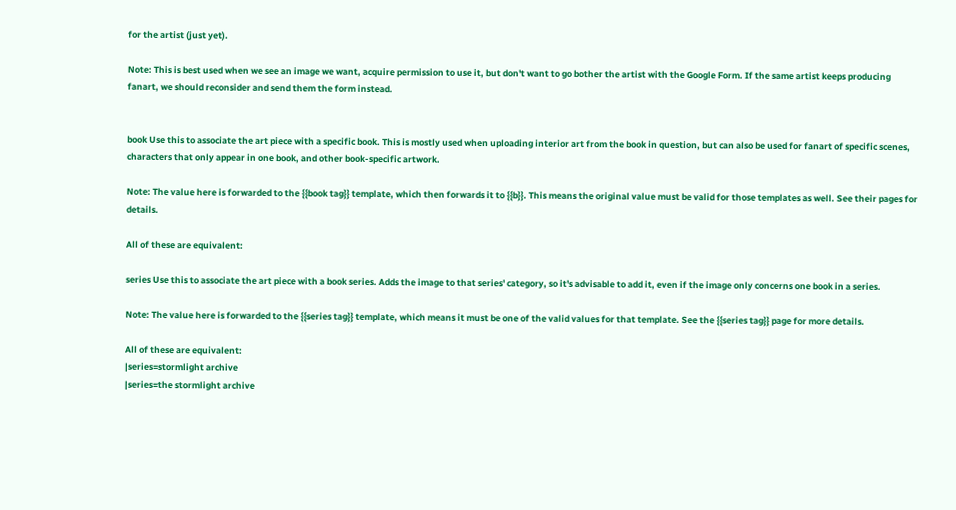for the artist (just yet).

Note: This is best used when we see an image we want, acquire permission to use it, but don't want to go bother the artist with the Google Form. If the same artist keeps producing fanart, we should reconsider and send them the form instead.


book Use this to associate the art piece with a specific book. This is mostly used when uploading interior art from the book in question, but can also be used for fanart of specific scenes, characters that only appear in one book, and other book-specific artwork.

Note: The value here is forwarded to the {{book tag}} template, which then forwards it to {{b}}. This means the original value must be valid for those templates as well. See their pages for details.

All of these are equivalent:

series Use this to associate the art piece with a book series. Adds the image to that series' category, so it's advisable to add it, even if the image only concerns one book in a series.

Note: The value here is forwarded to the {{series tag}} template, which means it must be one of the valid values for that template. See the {{series tag}} page for more details.

All of these are equivalent:
|series=stormlight archive
|series=the stormlight archive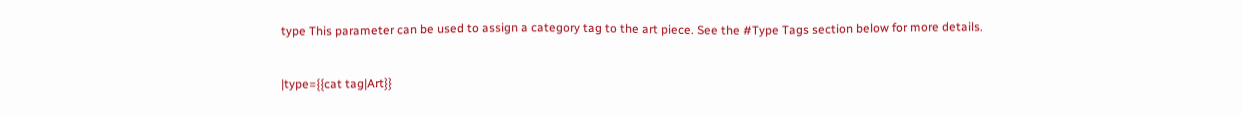type This parameter can be used to assign a category tag to the art piece. See the #Type Tags section below for more details.

|type={{cat tag|Art}}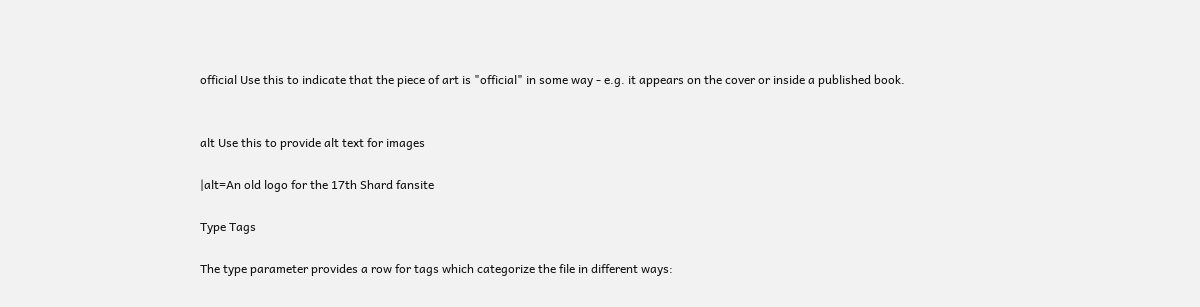official Use this to indicate that the piece of art is "official" in some way - e.g. it appears on the cover or inside a published book.


alt Use this to provide alt text for images

|alt=An old logo for the 17th Shard fansite

Type Tags

The type parameter provides a row for tags which categorize the file in different ways: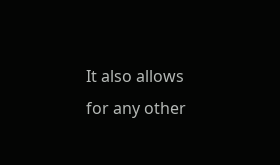It also allows for any other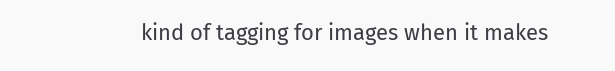kind of tagging for images when it makes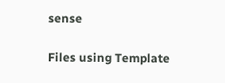sense

Files using Template